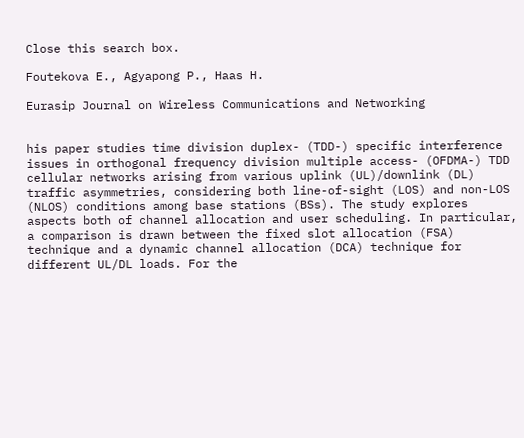Close this search box.

Foutekova E., Agyapong P., Haas H.

Eurasip Journal on Wireless Communications and Networking


his paper studies time division duplex- (TDD-) specific interference issues in orthogonal frequency division multiple access- (OFDMA-) TDD cellular networks arising from various uplink (UL)/downlink (DL) traffic asymmetries, considering both line-of-sight (LOS) and non-LOS (NLOS) conditions among base stations (BSs). The study explores aspects both of channel allocation and user scheduling. In particular, a comparison is drawn between the fixed slot allocation (FSA) technique and a dynamic channel allocation (DCA) technique for different UL/DL loads. For the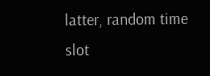latter, random time slot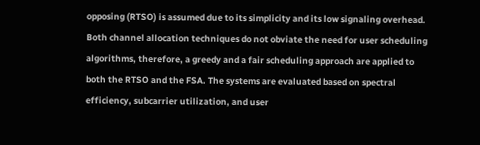opposing (RTSO) is assumed due to its simplicity and its low signaling overhead. Both channel allocation techniques do not obviate the need for user scheduling algorithms, therefore, a greedy and a fair scheduling approach are applied to both the RTSO and the FSA. The systems are evaluated based on spectral efficiency, subcarrier utilization, and user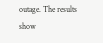outage. The results show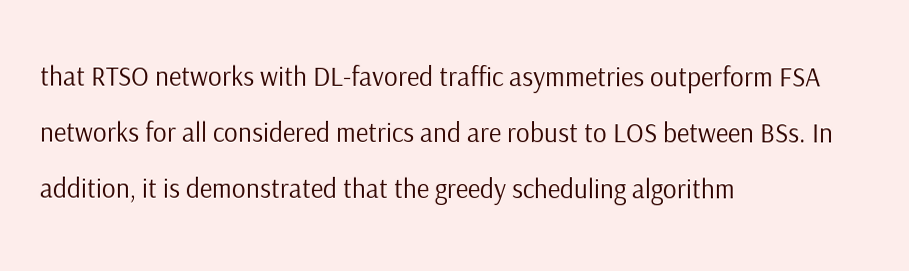that RTSO networks with DL-favored traffic asymmetries outperform FSA networks for all considered metrics and are robust to LOS between BSs. In addition, it is demonstrated that the greedy scheduling algorithm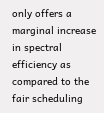only offers a marginal increase in spectral efficiency as compared to the fair scheduling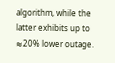algorithm, while the latter exhibits up to ≈20% lower outage.